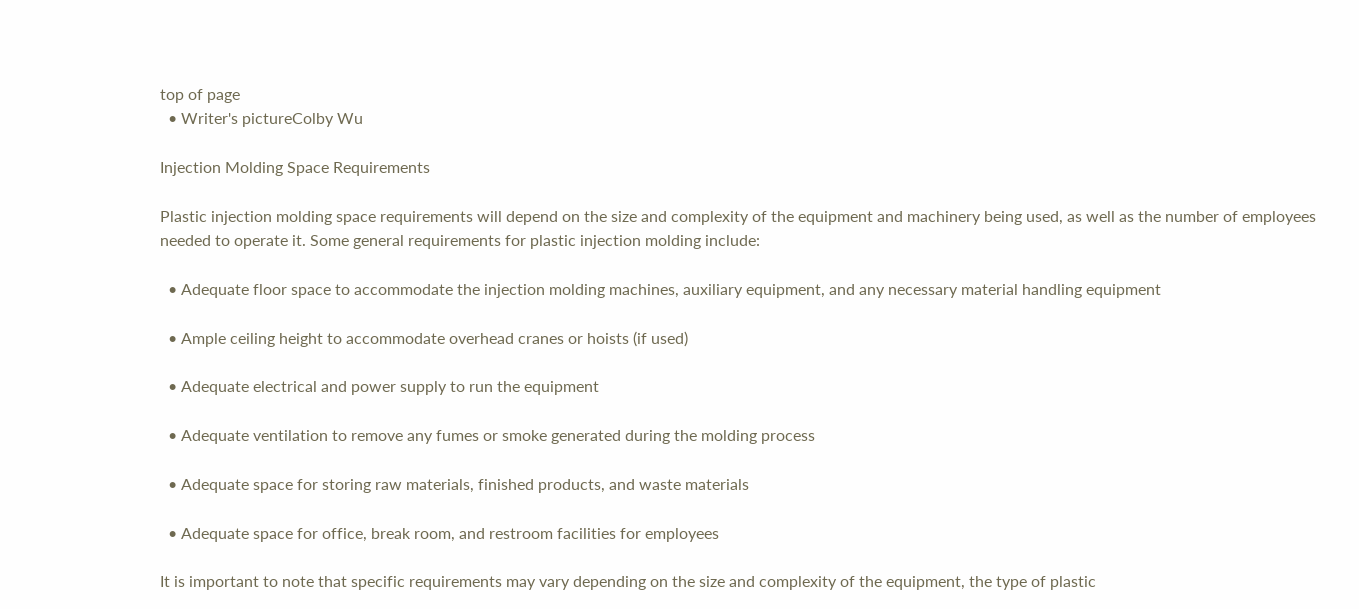top of page
  • Writer's pictureColby Wu

Injection Molding Space Requirements

Plastic injection molding space requirements will depend on the size and complexity of the equipment and machinery being used, as well as the number of employees needed to operate it. Some general requirements for plastic injection molding include:

  • Adequate floor space to accommodate the injection molding machines, auxiliary equipment, and any necessary material handling equipment

  • Ample ceiling height to accommodate overhead cranes or hoists (if used)

  • Adequate electrical and power supply to run the equipment

  • Adequate ventilation to remove any fumes or smoke generated during the molding process

  • Adequate space for storing raw materials, finished products, and waste materials

  • Adequate space for office, break room, and restroom facilities for employees

It is important to note that specific requirements may vary depending on the size and complexity of the equipment, the type of plastic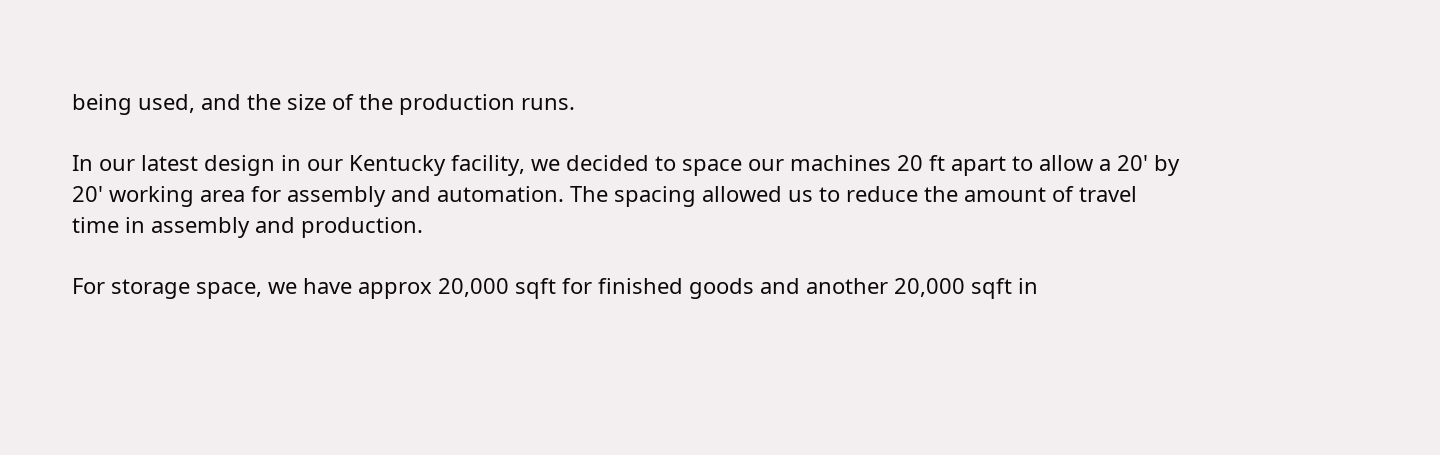being used, and the size of the production runs.

In our latest design in our Kentucky facility, we decided to space our machines 20 ft apart to allow a 20' by 20' working area for assembly and automation. The spacing allowed us to reduce the amount of travel time in assembly and production.

For storage space, we have approx 20,000 sqft for finished goods and another 20,000 sqft in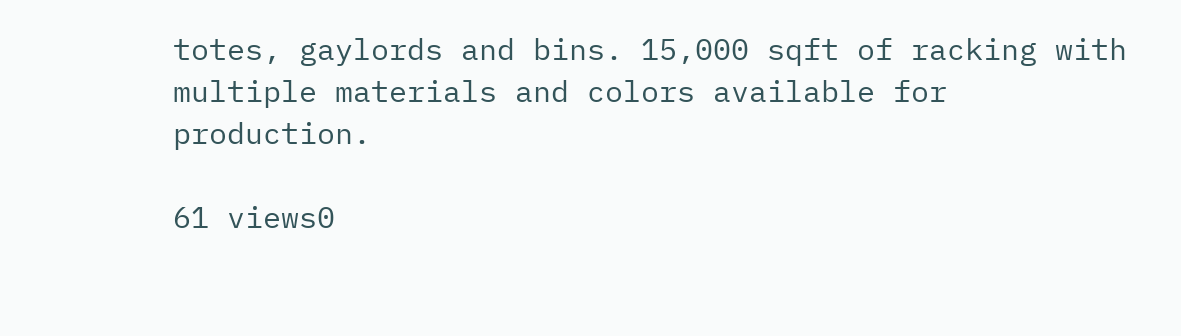totes, gaylords and bins. 15,000 sqft of racking with multiple materials and colors available for production.

61 views0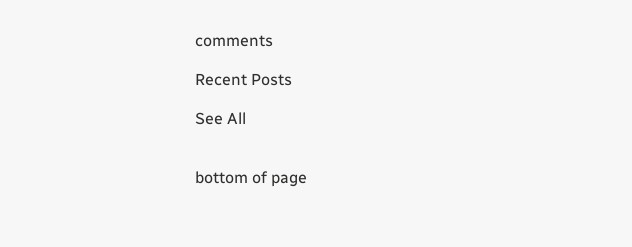comments

Recent Posts

See All


bottom of page